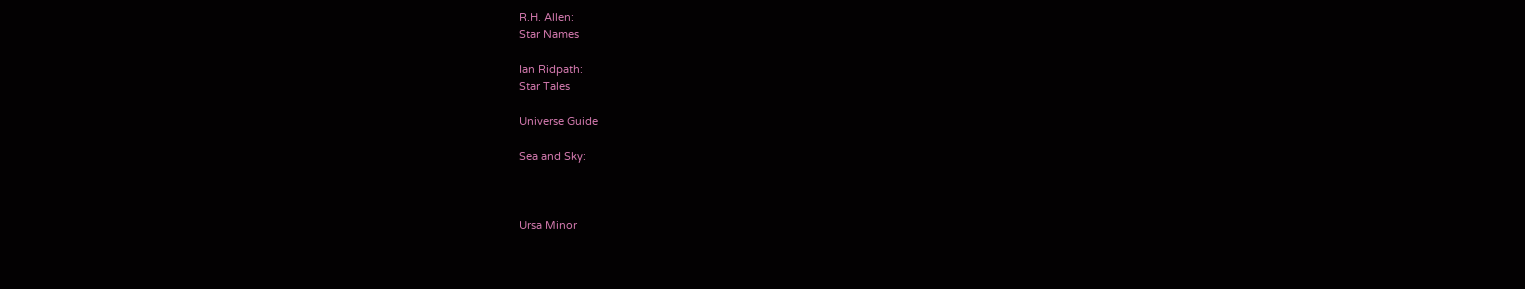R.H. Allen:
Star Names

Ian Ridpath:
Star Tales

Universe Guide

Sea and Sky:



Ursa Minor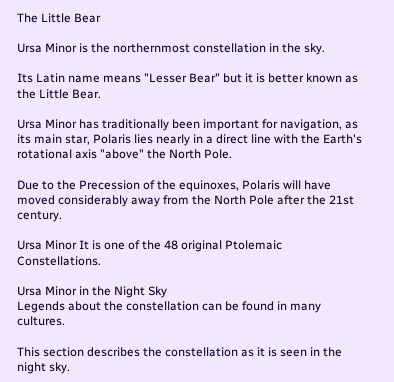The Little Bear

Ursa Minor is the northernmost constellation in the sky.

Its Latin name means "Lesser Bear" but it is better known as the Little Bear.

Ursa Minor has traditionally been important for navigation, as its main star, Polaris lies nearly in a direct line with the Earth's rotational axis "above" the North Pole.

Due to the Precession of the equinoxes, Polaris will have moved considerably away from the North Pole after the 21st century.

Ursa Minor It is one of the 48 original Ptolemaic Constellations.

Ursa Minor in the Night Sky
Legends about the constellation can be found in many cultures.

This section describes the constellation as it is seen in the night sky.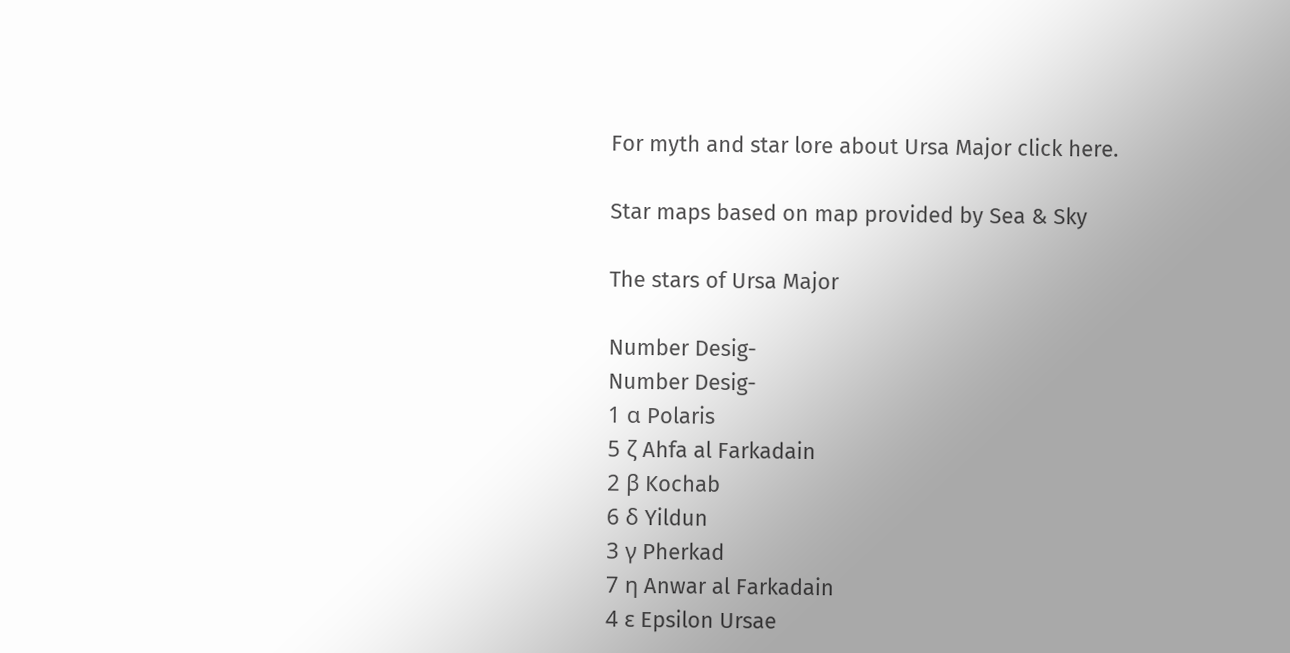For myth and star lore about Ursa Major click here.

Star maps based on map provided by Sea & Sky

The stars of Ursa Major

Number Desig-
Number Desig-
1 α Polaris
5 ζ Ahfa al Farkadain
2 β Kochab
6 δ Yildun
3 γ Pherkad
7 η Anwar al Farkadain
4 ε Epsilon Ursae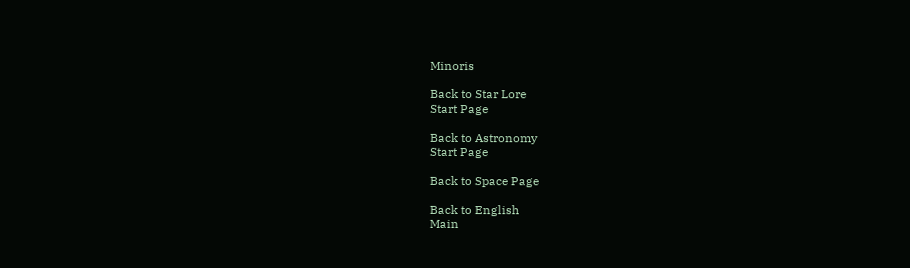Minoris

Back to Star Lore
Start Page

Back to Astronomy
Start Page

Back to Space Page

Back to English
Main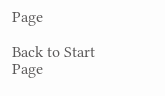Page

Back to Start Page